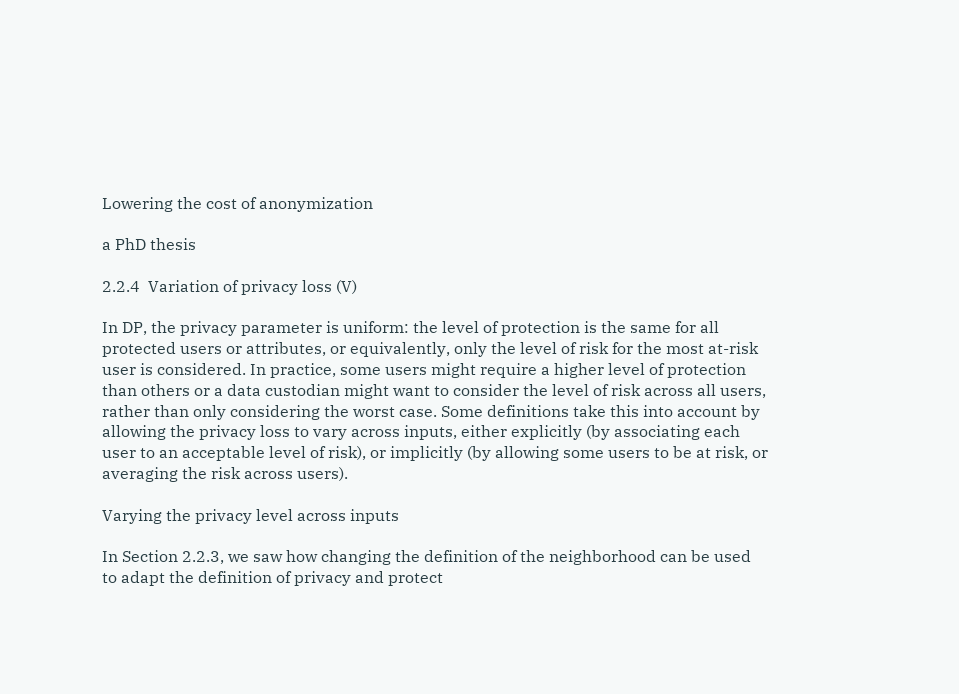Lowering the cost of anonymization

a PhD thesis

2.2.4  Variation of privacy loss (V)

In DP, the privacy parameter is uniform: the level of protection is the same for all protected users or attributes, or equivalently, only the level of risk for the most at-risk user is considered. In practice, some users might require a higher level of protection than others or a data custodian might want to consider the level of risk across all users, rather than only considering the worst case. Some definitions take this into account by allowing the privacy loss to vary across inputs, either explicitly (by associating each user to an acceptable level of risk), or implicitly (by allowing some users to be at risk, or averaging the risk across users).

Varying the privacy level across inputs

In Section 2.2.3, we saw how changing the definition of the neighborhood can be used to adapt the definition of privacy and protect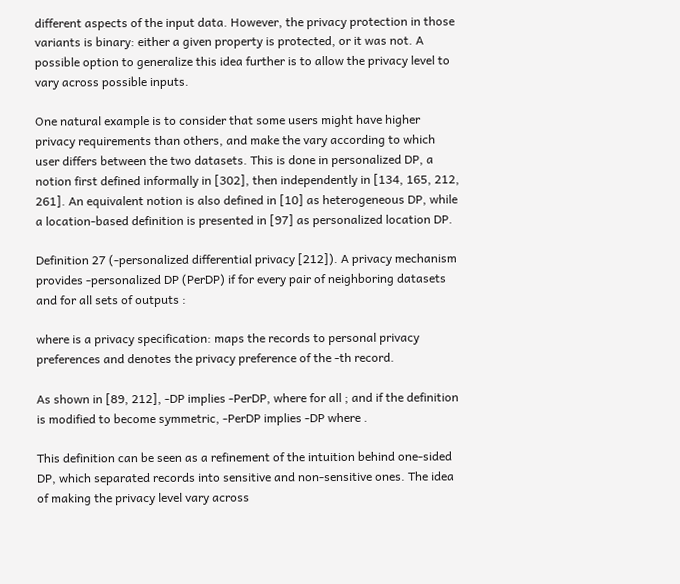different aspects of the input data. However, the privacy protection in those variants is binary: either a given property is protected, or it was not. A possible option to generalize this idea further is to allow the privacy level to vary across possible inputs.

One natural example is to consider that some users might have higher privacy requirements than others, and make the vary according to which user differs between the two datasets. This is done in personalized DP, a notion first defined informally in [302], then independently in [134, 165, 212, 261]. An equivalent notion is also defined in [10] as heterogeneous DP, while a location-based definition is presented in [97] as personalized location DP.

Definition 27 (-personalized differential privacy [212]). A privacy mechanism provides -personalized DP (PerDP) if for every pair of neighboring datasets and for all sets of outputs :

where is a privacy specification: maps the records to personal privacy preferences and denotes the privacy preference of the -th record.

As shown in [89, 212], -DP implies -PerDP, where for all ; and if the definition is modified to become symmetric, -PerDP implies -DP where .

This definition can be seen as a refinement of the intuition behind one-sided DP, which separated records into sensitive and non-sensitive ones. The idea of making the privacy level vary across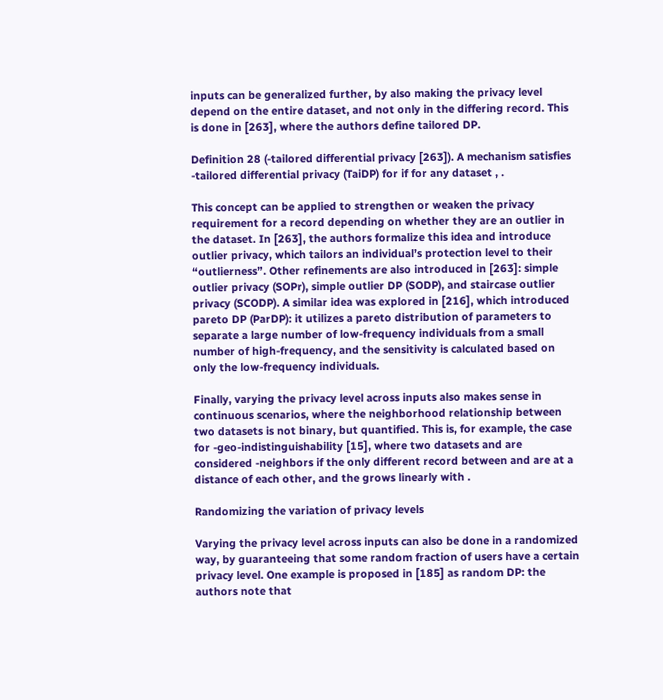inputs can be generalized further, by also making the privacy level depend on the entire dataset, and not only in the differing record. This is done in [263], where the authors define tailored DP.

Definition 28 (-tailored differential privacy [263]). A mechanism satisfies -tailored differential privacy (TaiDP) for if for any dataset , .

This concept can be applied to strengthen or weaken the privacy requirement for a record depending on whether they are an outlier in the dataset. In [263], the authors formalize this idea and introduce outlier privacy, which tailors an individual’s protection level to their “outlierness”. Other refinements are also introduced in [263]: simple outlier privacy (SOPr), simple outlier DP (SODP), and staircase outlier privacy (SCODP). A similar idea was explored in [216], which introduced pareto DP (ParDP): it utilizes a pareto distribution of parameters to separate a large number of low-frequency individuals from a small number of high-frequency, and the sensitivity is calculated based on only the low-frequency individuals.

Finally, varying the privacy level across inputs also makes sense in continuous scenarios, where the neighborhood relationship between two datasets is not binary, but quantified. This is, for example, the case for -geo-indistinguishability [15], where two datasets and are considered -neighbors if the only different record between and are at a distance of each other, and the grows linearly with .

Randomizing the variation of privacy levels

Varying the privacy level across inputs can also be done in a randomized way, by guaranteeing that some random fraction of users have a certain privacy level. One example is proposed in [185] as random DP: the authors note that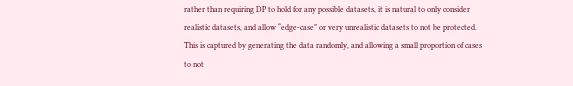rather than requiring DP to hold for any possible datasets, it is natural to only consider realistic datasets, and allow “edge-case” or very unrealistic datasets to not be protected. This is captured by generating the data randomly, and allowing a small proportion of cases to not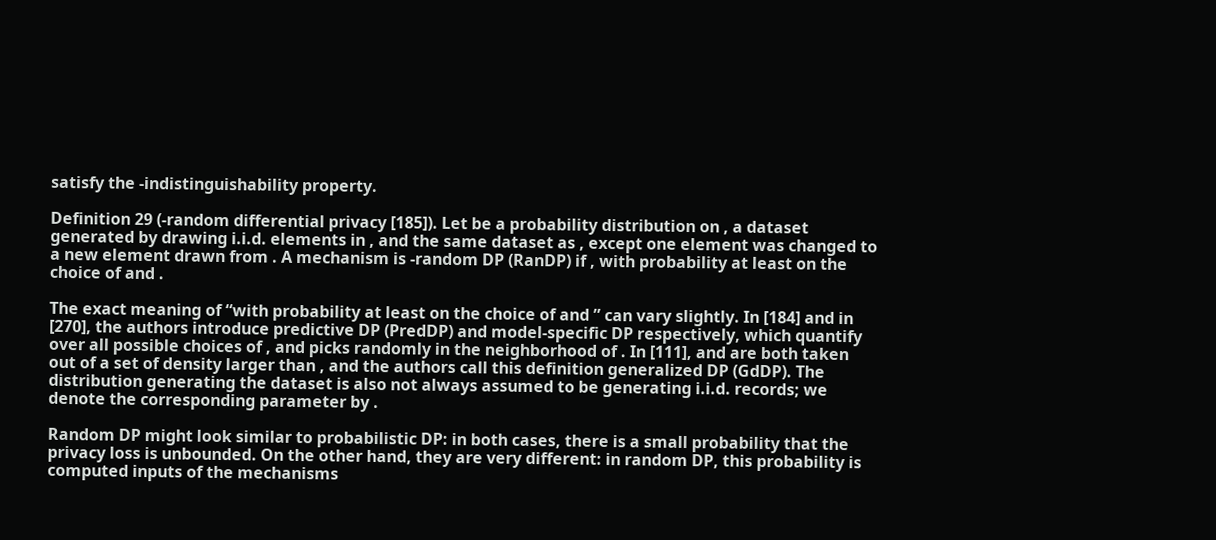satisfy the -indistinguishability property.

Definition 29 (-random differential privacy [185]). Let be a probability distribution on , a dataset generated by drawing i.i.d. elements in , and the same dataset as , except one element was changed to a new element drawn from . A mechanism is -random DP (RanDP) if , with probability at least on the choice of and .

The exact meaning of “with probability at least on the choice of and ” can vary slightly. In [184] and in [270], the authors introduce predictive DP (PredDP) and model-specific DP respectively, which quantify over all possible choices of , and picks randomly in the neighborhood of . In [111], and are both taken out of a set of density larger than , and the authors call this definition generalized DP (GdDP). The distribution generating the dataset is also not always assumed to be generating i.i.d. records; we denote the corresponding parameter by .

Random DP might look similar to probabilistic DP: in both cases, there is a small probability that the privacy loss is unbounded. On the other hand, they are very different: in random DP, this probability is computed inputs of the mechanisms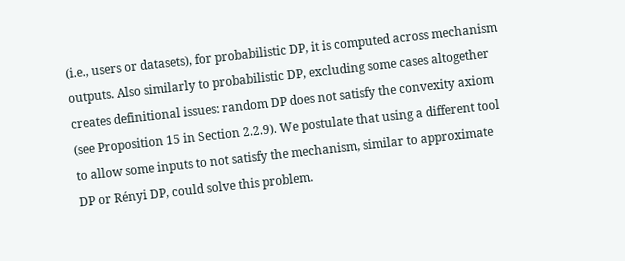(i.e., users or datasets), for probabilistic DP, it is computed across mechanism outputs. Also similarly to probabilistic DP, excluding some cases altogether creates definitional issues: random DP does not satisfy the convexity axiom (see Proposition 15 in Section 2.2.9). We postulate that using a different tool to allow some inputs to not satisfy the mechanism, similar to approximate DP or Rényi DP, could solve this problem.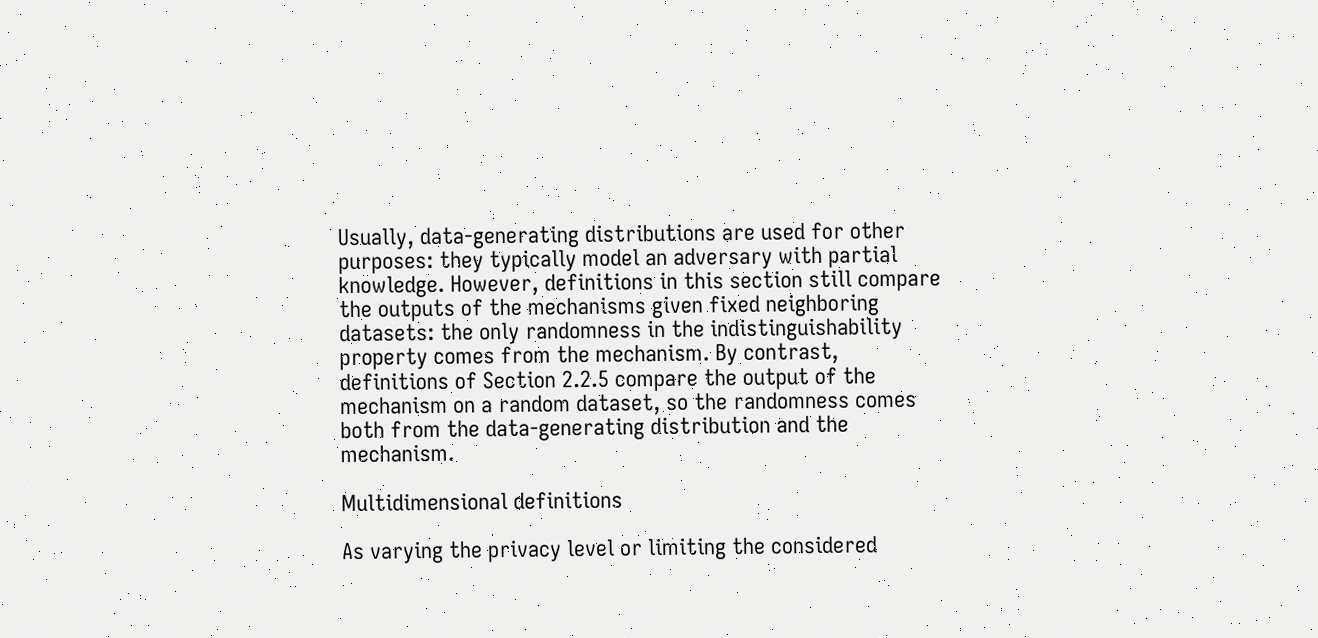Usually, data-generating distributions are used for other purposes: they typically model an adversary with partial knowledge. However, definitions in this section still compare the outputs of the mechanisms given fixed neighboring datasets: the only randomness in the indistinguishability property comes from the mechanism. By contrast, definitions of Section 2.2.5 compare the output of the mechanism on a random dataset, so the randomness comes both from the data-generating distribution and the mechanism.

Multidimensional definitions

As varying the privacy level or limiting the considered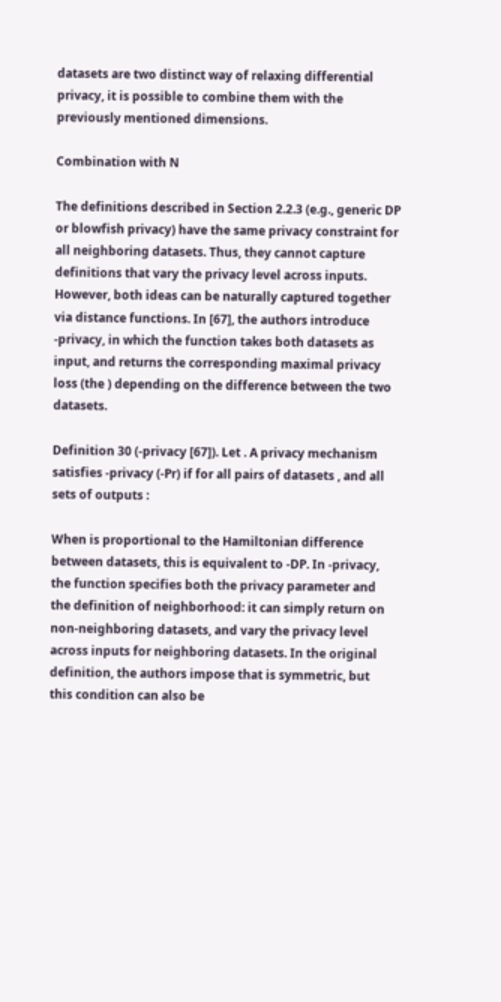datasets are two distinct way of relaxing differential privacy, it is possible to combine them with the previously mentioned dimensions.

Combination with N

The definitions described in Section 2.2.3 (e.g., generic DP or blowfish privacy) have the same privacy constraint for all neighboring datasets. Thus, they cannot capture definitions that vary the privacy level across inputs. However, both ideas can be naturally captured together via distance functions. In [67], the authors introduce -privacy, in which the function takes both datasets as input, and returns the corresponding maximal privacy loss (the ) depending on the difference between the two datasets.

Definition 30 (-privacy [67]). Let . A privacy mechanism satisfies -privacy (-Pr) if for all pairs of datasets , and all sets of outputs :

When is proportional to the Hamiltonian difference between datasets, this is equivalent to -DP. In -privacy, the function specifies both the privacy parameter and the definition of neighborhood: it can simply return on non-neighboring datasets, and vary the privacy level across inputs for neighboring datasets. In the original definition, the authors impose that is symmetric, but this condition can also be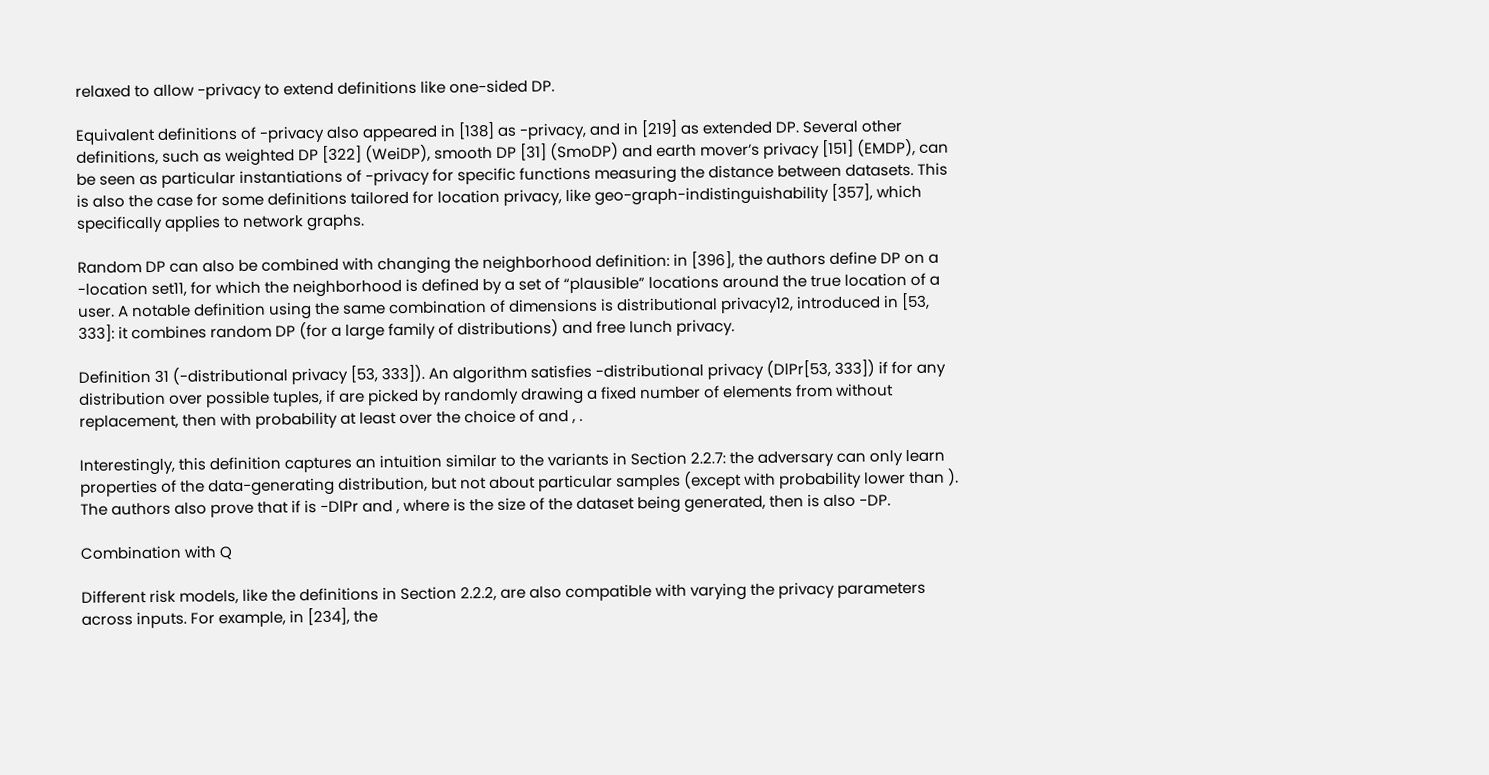relaxed to allow -privacy to extend definitions like one-sided DP.

Equivalent definitions of -privacy also appeared in [138] as -privacy, and in [219] as extended DP. Several other definitions, such as weighted DP [322] (WeiDP), smooth DP [31] (SmoDP) and earth mover’s privacy [151] (EMDP), can be seen as particular instantiations of -privacy for specific functions measuring the distance between datasets. This is also the case for some definitions tailored for location privacy, like geo-graph-indistinguishability [357], which specifically applies to network graphs.

Random DP can also be combined with changing the neighborhood definition: in [396], the authors define DP on a -location set11, for which the neighborhood is defined by a set of “plausible” locations around the true location of a user. A notable definition using the same combination of dimensions is distributional privacy12, introduced in [53, 333]: it combines random DP (for a large family of distributions) and free lunch privacy.

Definition 31 (-distributional privacy [53, 333]). An algorithm satisfies -distributional privacy (DlPr[53, 333]) if for any distribution over possible tuples, if are picked by randomly drawing a fixed number of elements from without replacement, then with probability at least over the choice of and , .

Interestingly, this definition captures an intuition similar to the variants in Section 2.2.7: the adversary can only learn properties of the data-generating distribution, but not about particular samples (except with probability lower than ). The authors also prove that if is -DlPr and , where is the size of the dataset being generated, then is also -DP.

Combination with Q

Different risk models, like the definitions in Section 2.2.2, are also compatible with varying the privacy parameters across inputs. For example, in [234], the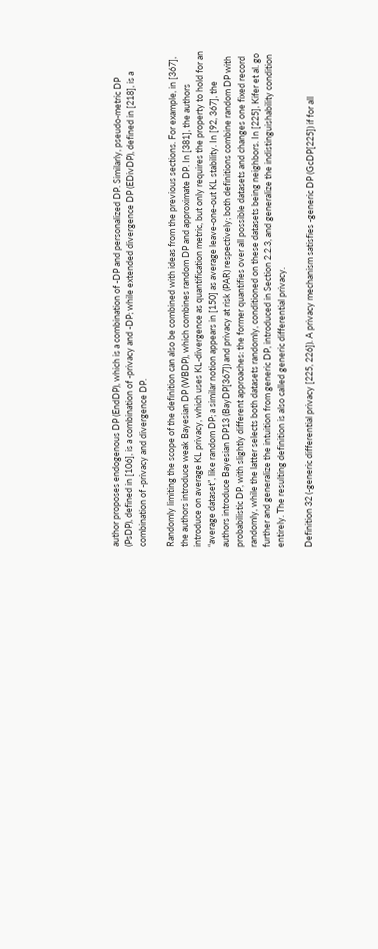author proposes endogenous DP (EndDP), which is a combination of -DP and personalized DP. Similarly, pseudo-metric DP (PsDP), defined in [106], is a combination of -privacy and -DP; while extended divergence DP (EDivDP), defined in [218], is a combination of -privacy and divergence DP.

Randomly limiting the scope of the definition can also be combined with ideas from the previous sections. For example, in [367], the authors introduce weak Bayesian DP (WBDP), which combines random DP and approximate DP. In [381], the authors introduce on average KL privacy, which uses KL-divergence as quantification metric, but only requires the property to hold for an “average dataset”, like random DP; a similar notion appears in [150] as average leave-one-out KL stability. In [92, 367], the authors introduce Bayesian DP13 (BayDP[367]) and privacy at risk (PAR) respectively; both definitions combine random DP with probabilistic DP, with slightly different approaches: the former quantifies over all possible datasets and changes one fixed record randomly, while the latter selects both datasets randomly, conditioned on these datasets being neighbors. In [225], Kifer et al. go further and generalize the intuition from generic DP, introduced in Section 2.2.3, and generalize the indistinguishability condition entirely. The resulting definition is also called generic differential privacy.

Definition 32 (-generic differential privacy [225, 226]). A privacy mechanism satisfies -generic DP (GcDP[225]) if for all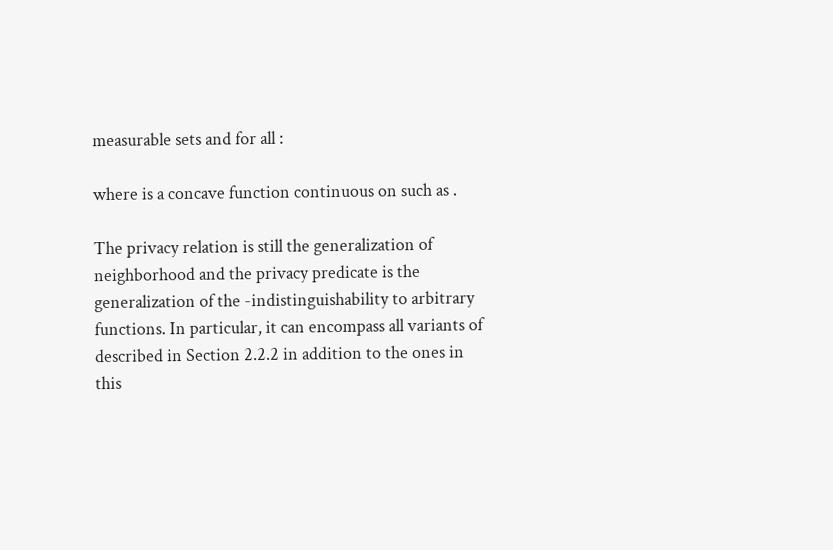measurable sets and for all :

where is a concave function continuous on such as .

The privacy relation is still the generalization of neighborhood and the privacy predicate is the generalization of the -indistinguishability to arbitrary functions. In particular, it can encompass all variants of described in Section 2.2.2 in addition to the ones in this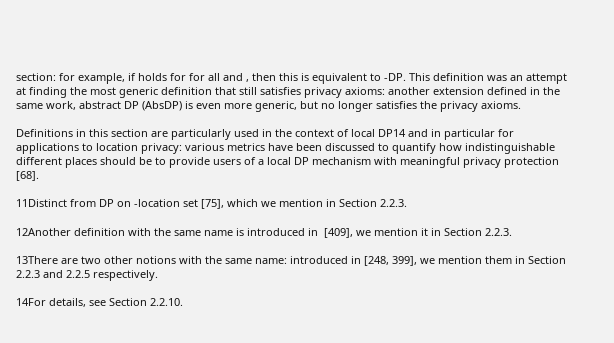section: for example, if holds for for all and , then this is equivalent to -DP. This definition was an attempt at finding the most generic definition that still satisfies privacy axioms: another extension defined in the same work, abstract DP (AbsDP) is even more generic, but no longer satisfies the privacy axioms.

Definitions in this section are particularly used in the context of local DP14 and in particular for applications to location privacy: various metrics have been discussed to quantify how indistinguishable different places should be to provide users of a local DP mechanism with meaningful privacy protection [68].

11Distinct from DP on -location set [75], which we mention in Section 2.2.3.

12Another definition with the same name is introduced in  [409], we mention it in Section 2.2.3.

13There are two other notions with the same name: introduced in [248, 399], we mention them in Section 2.2.3 and 2.2.5 respectively.

14For details, see Section 2.2.10.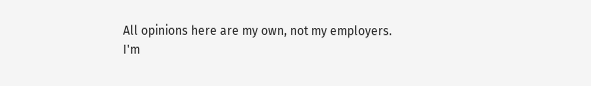All opinions here are my own, not my employers.
I'm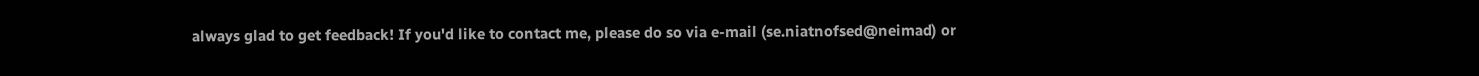always glad to get feedback! If you'd like to contact me, please do so via e-mail (se.niatnofsed@neimad) or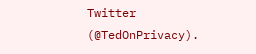Twitter (@TedOnPrivacy).